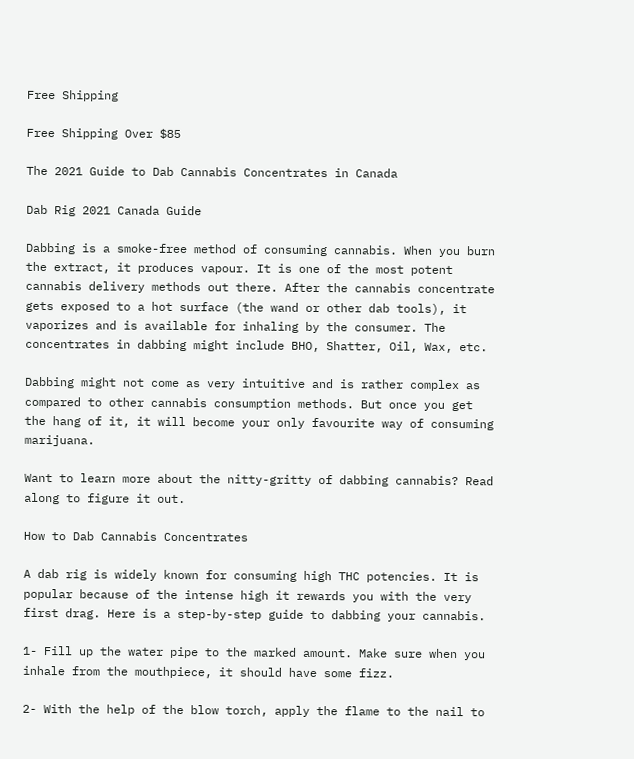Free Shipping

Free Shipping Over $85

The 2021 Guide to Dab Cannabis Concentrates in Canada

Dab Rig 2021 Canada Guide

Dabbing is a smoke-free method of consuming cannabis. When you burn the extract, it produces vapour. It is one of the most potent cannabis delivery methods out there. After the cannabis concentrate gets exposed to a hot surface (the wand or other dab tools), it vaporizes and is available for inhaling by the consumer. The concentrates in dabbing might include BHO, Shatter, Oil, Wax, etc.

Dabbing might not come as very intuitive and is rather complex as compared to other cannabis consumption methods. But once you get the hang of it, it will become your only favourite way of consuming marijuana.

Want to learn more about the nitty-gritty of dabbing cannabis? Read along to figure it out.

How to Dab Cannabis Concentrates

A dab rig is widely known for consuming high THC potencies. It is popular because of the intense high it rewards you with the very first drag. Here is a step-by-step guide to dabbing your cannabis.

1- Fill up the water pipe to the marked amount. Make sure when you inhale from the mouthpiece, it should have some fizz.

2- With the help of the blow torch, apply the flame to the nail to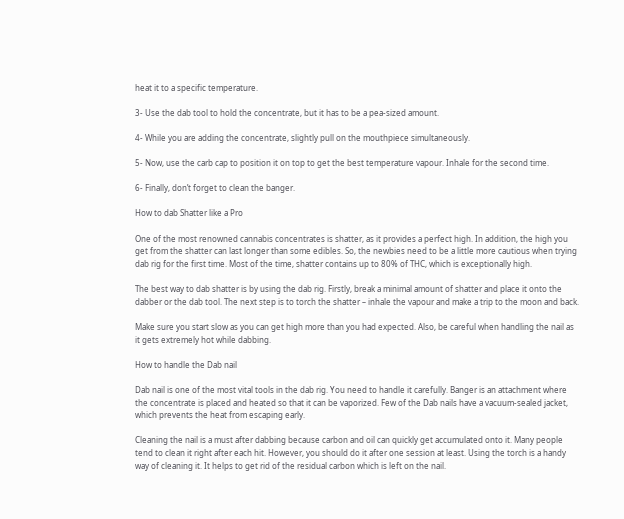heat it to a specific temperature.

3- Use the dab tool to hold the concentrate, but it has to be a pea-sized amount.

4- While you are adding the concentrate, slightly pull on the mouthpiece simultaneously.

5- Now, use the carb cap to position it on top to get the best temperature vapour. Inhale for the second time.

6- Finally, don’t forget to clean the banger.

How to dab Shatter like a Pro

One of the most renowned cannabis concentrates is shatter, as it provides a perfect high. In addition, the high you get from the shatter can last longer than some edibles. So, the newbies need to be a little more cautious when trying dab rig for the first time. Most of the time, shatter contains up to 80% of THC, which is exceptionally high.

The best way to dab shatter is by using the dab rig. Firstly, break a minimal amount of shatter and place it onto the dabber or the dab tool. The next step is to torch the shatter – inhale the vapour and make a trip to the moon and back.

Make sure you start slow as you can get high more than you had expected. Also, be careful when handling the nail as it gets extremely hot while dabbing.

How to handle the Dab nail

Dab nail is one of the most vital tools in the dab rig. You need to handle it carefully. Banger is an attachment where the concentrate is placed and heated so that it can be vaporized. Few of the Dab nails have a vacuum-sealed jacket, which prevents the heat from escaping early.

Cleaning the nail is a must after dabbing because carbon and oil can quickly get accumulated onto it. Many people tend to clean it right after each hit. However, you should do it after one session at least. Using the torch is a handy way of cleaning it. It helps to get rid of the residual carbon which is left on the nail.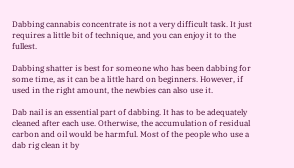Dabbing cannabis concentrate is not a very difficult task. It just requires a little bit of technique, and you can enjoy it to the fullest.

Dabbing shatter is best for someone who has been dabbing for some time, as it can be a little hard on beginners. However, if used in the right amount, the newbies can also use it.

Dab nail is an essential part of dabbing. It has to be adequately cleaned after each use. Otherwise, the accumulation of residual carbon and oil would be harmful. Most of the people who use a dab rig clean it by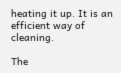heating it up. It is an efficient way of cleaning.

The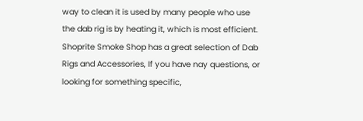way to clean it is used by many people who use the dab rig is by heating it, which is most efficient. Shoprite Smoke Shop has a great selection of Dab Rigs and Accessories, If you have nay questions, or looking for something specific,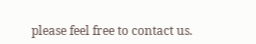please feel free to contact us.